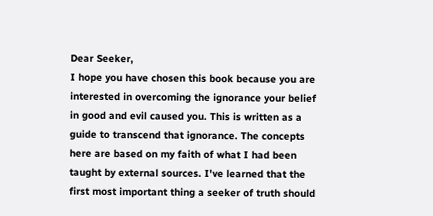Dear Seeker,
I hope you have chosen this book because you are interested in overcoming the ignorance your belief in good and evil caused you. This is written as a guide to transcend that ignorance. The concepts here are based on my faith of what I had been taught by external sources. I've learned that the first most important thing a seeker of truth should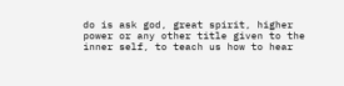do is ask god, great spirit, higher power or any other title given to the inner self, to teach us how to hear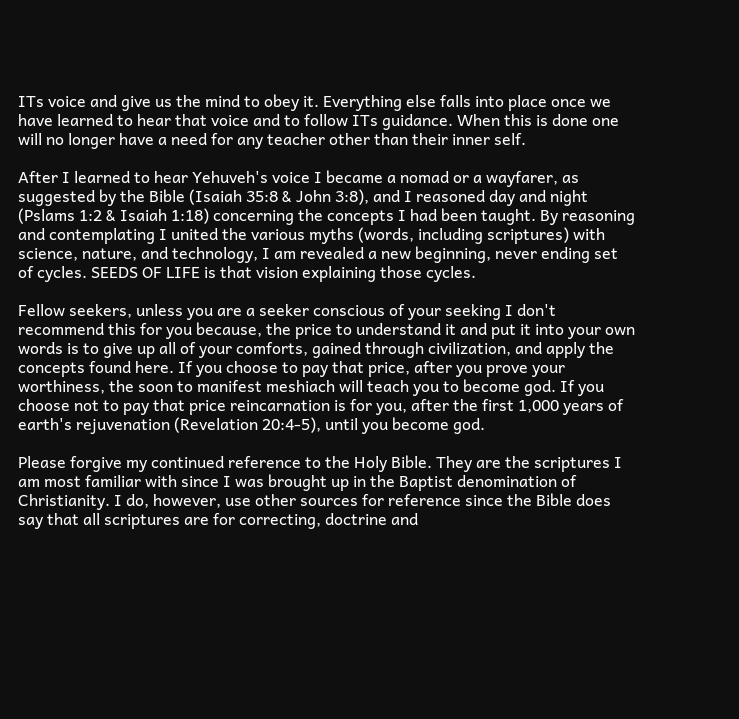ITs voice and give us the mind to obey it. Everything else falls into place once we have learned to hear that voice and to follow ITs guidance. When this is done one will no longer have a need for any teacher other than their inner self.

After I learned to hear Yehuveh's voice I became a nomad or a wayfarer, as suggested by the Bible (Isaiah 35:8 & John 3:8), and I reasoned day and night (Pslams 1:2 & Isaiah 1:18) concerning the concepts I had been taught. By reasoning and contemplating I united the various myths (words, including scriptures) with science, nature, and technology, I am revealed a new beginning, never ending set of cycles. SEEDS OF LIFE is that vision explaining those cycles.

Fellow seekers, unless you are a seeker conscious of your seeking I don't recommend this for you because, the price to understand it and put it into your own words is to give up all of your comforts, gained through civilization, and apply the concepts found here. If you choose to pay that price, after you prove your worthiness, the soon to manifest meshiach will teach you to become god. If you choose not to pay that price reincarnation is for you, after the first 1,000 years of earth's rejuvenation (Revelation 20:4-5), until you become god.

Please forgive my continued reference to the Holy Bible. They are the scriptures I am most familiar with since I was brought up in the Baptist denomination of Christianity. I do, however, use other sources for reference since the Bible does say that all scriptures are for correcting, doctrine and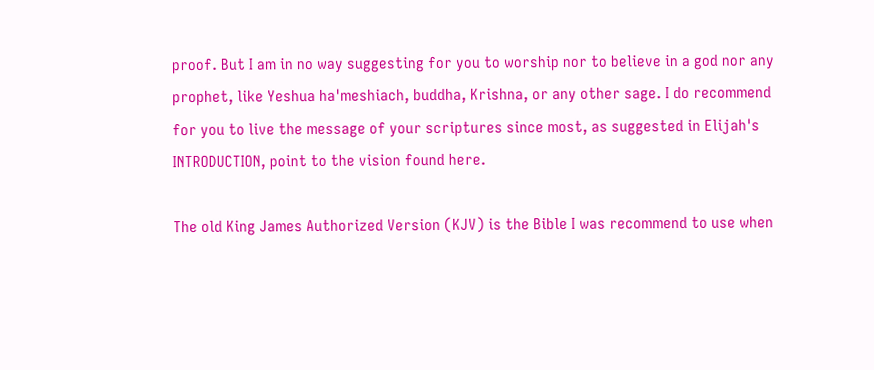proof. But I am in no way suggesting for you to worship nor to believe in a god nor any prophet, like Yeshua ha'meshiach, buddha, Krishna, or any other sage. I do recommend for you to live the message of your scriptures since most, as suggested in Elijah's INTRODUCTION, point to the vision found here.

The old King James Authorized Version (KJV) is the Bible I was recommend to use when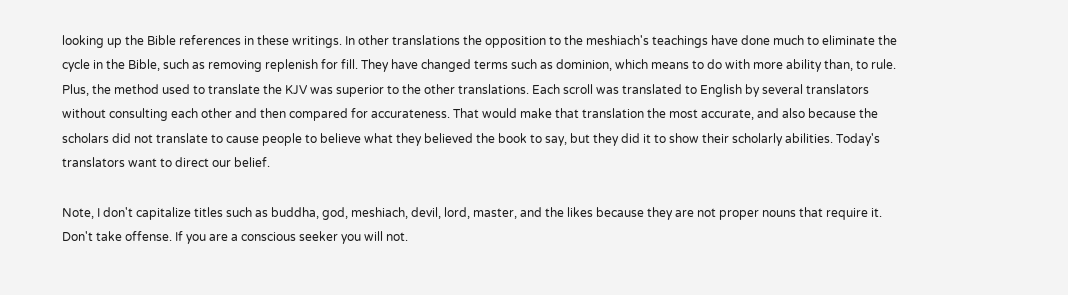looking up the Bible references in these writings. In other translations the opposition to the meshiach's teachings have done much to eliminate the cycle in the Bible, such as removing replenish for fill. They have changed terms such as dominion, which means to do with more ability than, to rule. Plus, the method used to translate the KJV was superior to the other translations. Each scroll was translated to English by several translators without consulting each other and then compared for accurateness. That would make that translation the most accurate, and also because the scholars did not translate to cause people to believe what they believed the book to say, but they did it to show their scholarly abilities. Today's translators want to direct our belief.

Note, I don't capitalize titles such as buddha, god, meshiach, devil, lord, master, and the likes because they are not proper nouns that require it. Don't take offense. If you are a conscious seeker you will not.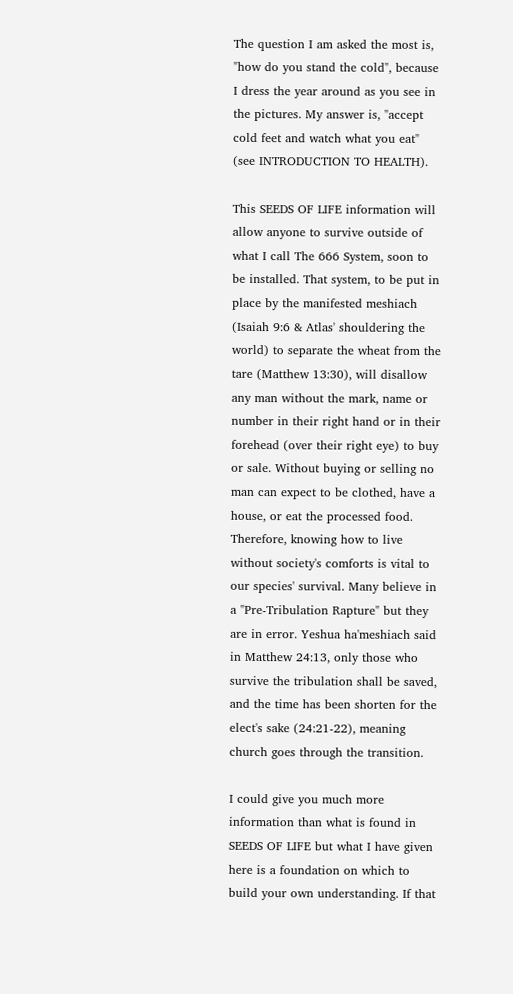The question I am asked the most is, "how do you stand the cold", because I dress the year around as you see in the pictures. My answer is, "accept cold feet and watch what you eat" (see INTRODUCTION TO HEALTH).

This SEEDS OF LIFE information will allow anyone to survive outside of what I call The 666 System, soon to be installed. That system, to be put in place by the manifested meshiach (Isaiah 9:6 & Atlas' shouldering the world) to separate the wheat from the tare (Matthew 13:30), will disallow any man without the mark, name or number in their right hand or in their forehead (over their right eye) to buy or sale. Without buying or selling no man can expect to be clothed, have a house, or eat the processed food. Therefore, knowing how to live without society's comforts is vital to our species' survival. Many believe in a "Pre-Tribulation Rapture" but they are in error. Yeshua ha'meshiach said in Matthew 24:13, only those who survive the tribulation shall be saved, and the time has been shorten for the elect's sake (24:21-22), meaning church goes through the transition.

I could give you much more information than what is found in SEEDS OF LIFE but what I have given here is a foundation on which to build your own understanding. If that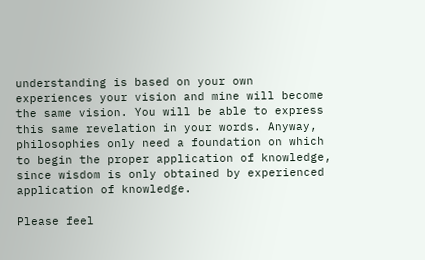understanding is based on your own experiences your vision and mine will become the same vision. You will be able to express this same revelation in your words. Anyway, philosophies only need a foundation on which to begin the proper application of knowledge, since wisdom is only obtained by experienced application of knowledge.

Please feel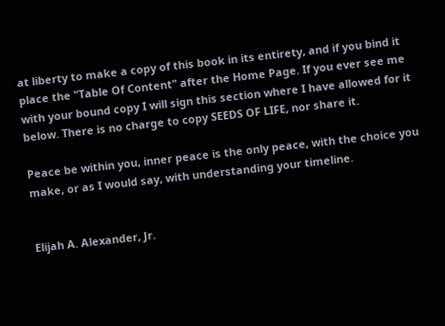at liberty to make a copy of this book in its entirety, and if you bind it place the "Table Of Content" after the Home Page. If you ever see me with your bound copy I will sign this section where I have allowed for it below. There is no charge to copy SEEDS OF LIFE, nor share it.

Peace be within you, inner peace is the only peace, with the choice you make, or as I would say, with understanding your timeline.


Elijah A. Alexander, Jr.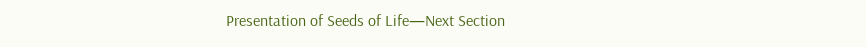Presentation of Seeds of Life—Next Section